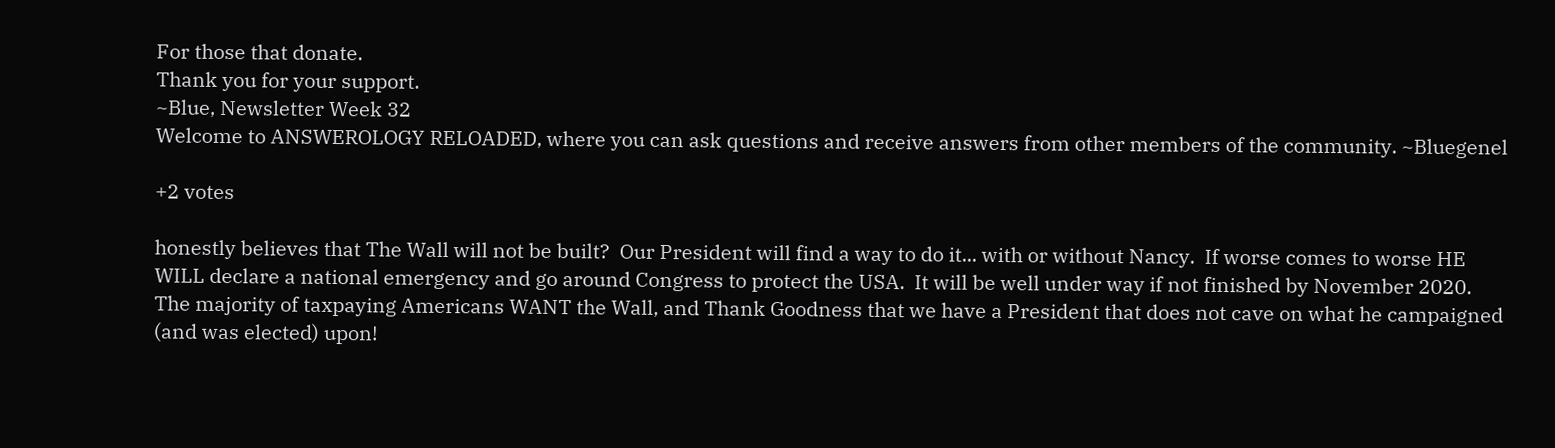For those that donate.
Thank you for your support.
~Blue, Newsletter Week 32
Welcome to ANSWEROLOGY RELOADED, where you can ask questions and receive answers from other members of the community. ~Bluegenel

+2 votes

honestly believes that The Wall will not be built?  Our President will find a way to do it... with or without Nancy.  If worse comes to worse HE WILL declare a national emergency and go around Congress to protect the USA.  It will be well under way if not finished by November 2020.  The majority of taxpaying Americans WANT the Wall, and Thank Goodness that we have a President that does not cave on what he campaigned (and was elected) upon!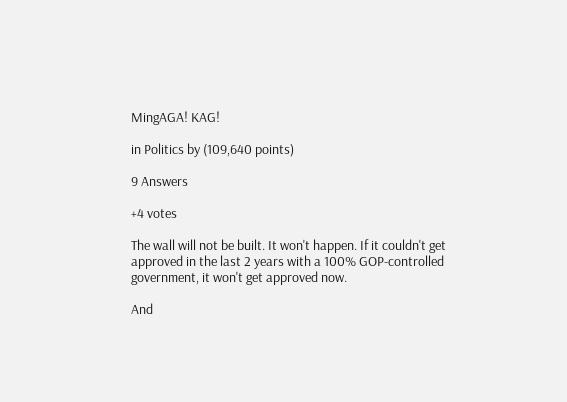MingAGA! KAG!

in Politics by (109,640 points)

9 Answers

+4 votes

The wall will not be built. It won't happen. If it couldn't get approved in the last 2 years with a 100% GOP-controlled government, it won't get approved now.

And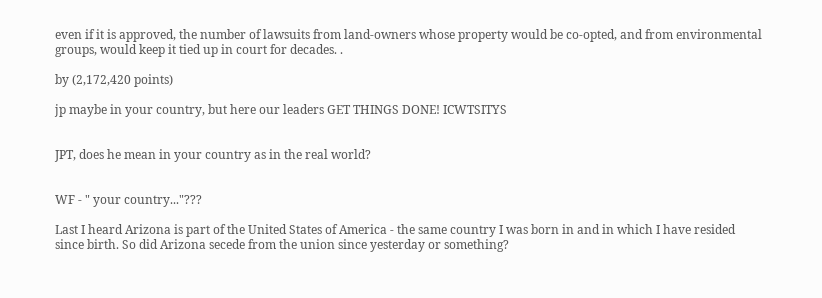even if it is approved, the number of lawsuits from land-owners whose property would be co-opted, and from environmental groups, would keep it tied up in court for decades. .

by (2,172,420 points)

jp maybe in your country, but here our leaders GET THINGS DONE! ICWTSITYS


JPT, does he mean in your country as in the real world?


WF - " your country..."???

Last I heard Arizona is part of the United States of America - the same country I was born in and in which I have resided since birth. So did Arizona secede from the union since yesterday or something?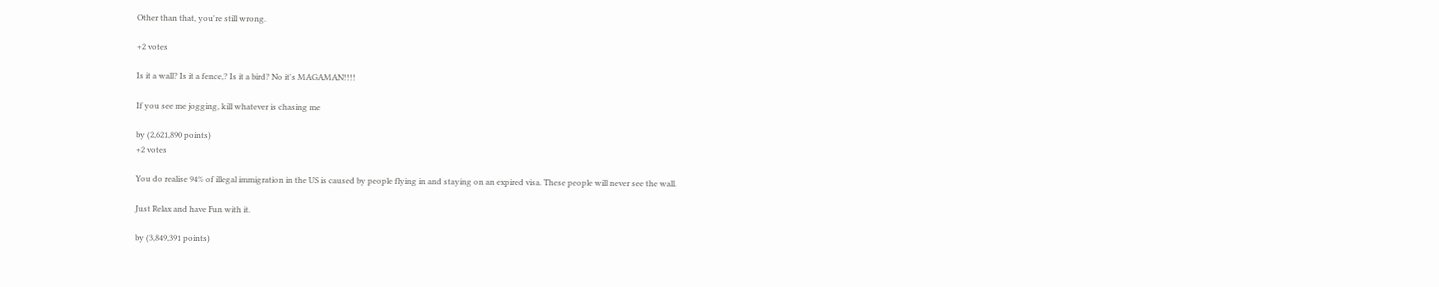Other than that, you're still wrong.

+2 votes

Is it a wall? Is it a fence,? Is it a bird? No it's MAGAMAN!!!!

If you see me jogging, kill whatever is chasing me

by (2,621,890 points)
+2 votes

You do realise 94% of illegal immigration in the US is caused by people flying in and staying on an expired visa. These people will never see the wall.

Just Relax and have Fun with it.

by (3,849,391 points)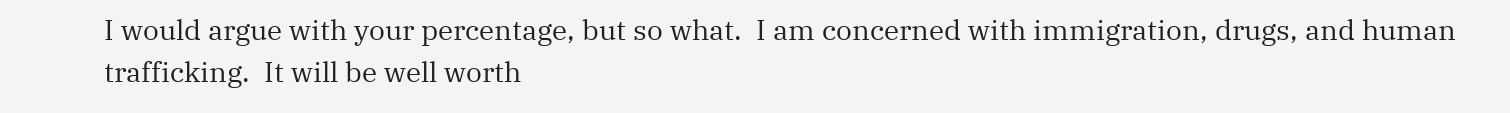I would argue with your percentage, but so what.  I am concerned with immigration, drugs, and human trafficking.  It will be well worth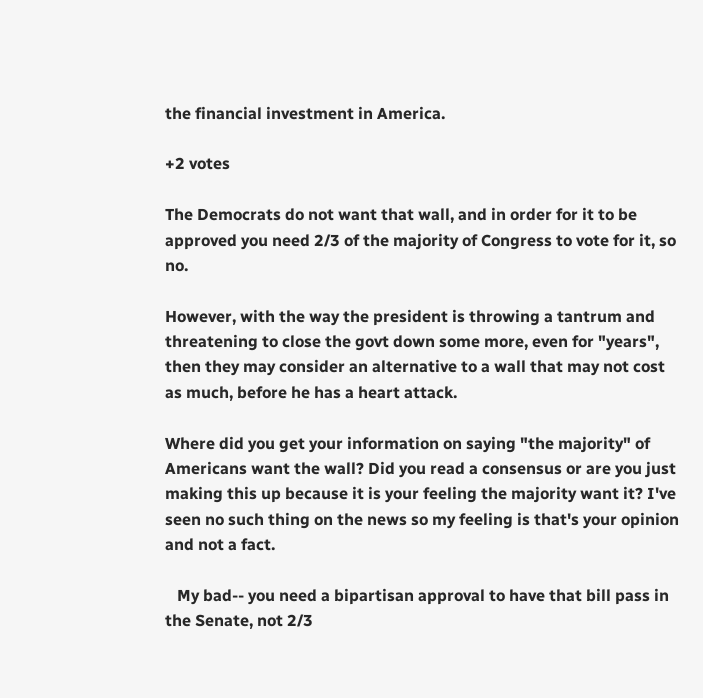the financial investment in America.

+2 votes

The Democrats do not want that wall, and in order for it to be approved you need 2/3 of the majority of Congress to vote for it, so no.

However, with the way the president is throwing a tantrum and threatening to close the govt down some more, even for "years", then they may consider an alternative to a wall that may not cost as much, before he has a heart attack.

Where did you get your information on saying "the majority" of Americans want the wall? Did you read a consensus or are you just making this up because it is your feeling the majority want it? I've seen no such thing on the news so my feeling is that's your opinion and not a fact.

   My bad-- you need a bipartisan approval to have that bill pass in the Senate, not 2/3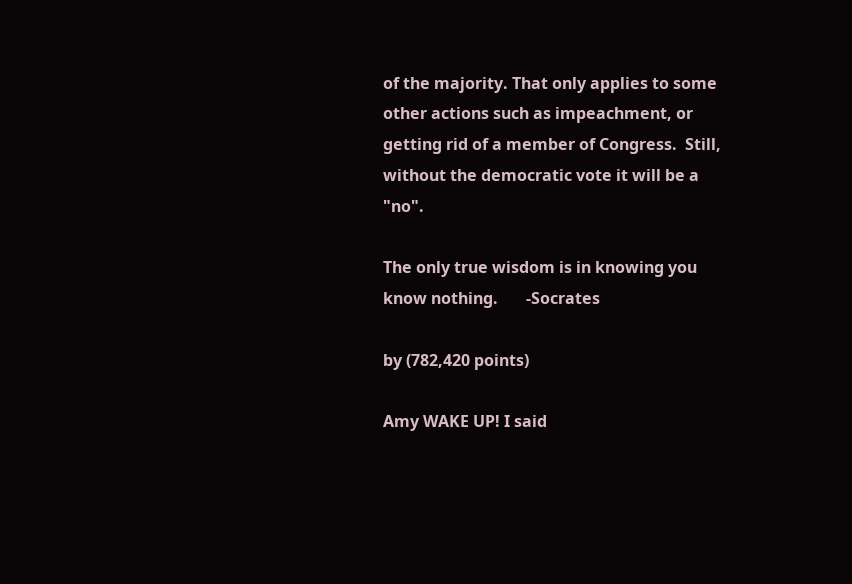of the majority. That only applies to some other actions such as impeachment, or getting rid of a member of Congress.  Still, without the democratic vote it will be a "no".

The only true wisdom is in knowing you know nothing.       -Socrates

by (782,420 points)

Amy WAKE UP! I said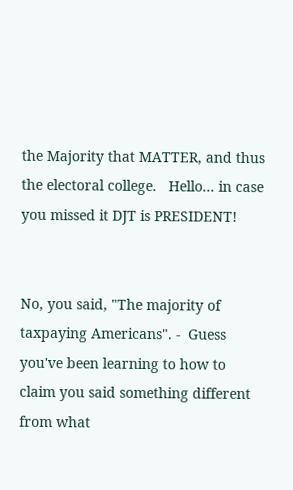the Majority that MATTER, and thus the electoral college.   Hello... in case you missed it DJT is PRESIDENT!


No, you said, "The majority of taxpaying Americans". -  Guess you've been learning to how to claim you said something different from what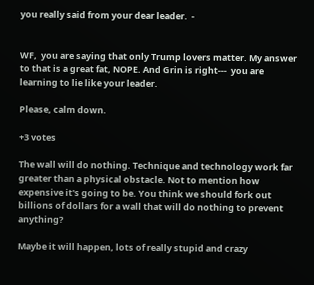you really said from your dear leader.  -


WF,  you are saying that only Trump lovers matter. My answer to that is a great fat, NOPE. And Grin is right---  you are learning to lie like your leader.

Please, calm down.

+3 votes

The wall will do nothing. Technique and technology work far greater than a physical obstacle. Not to mention how expensive it's going to be. You think we should fork out billions of dollars for a wall that will do nothing to prevent anything?

Maybe it will happen, lots of really stupid and crazy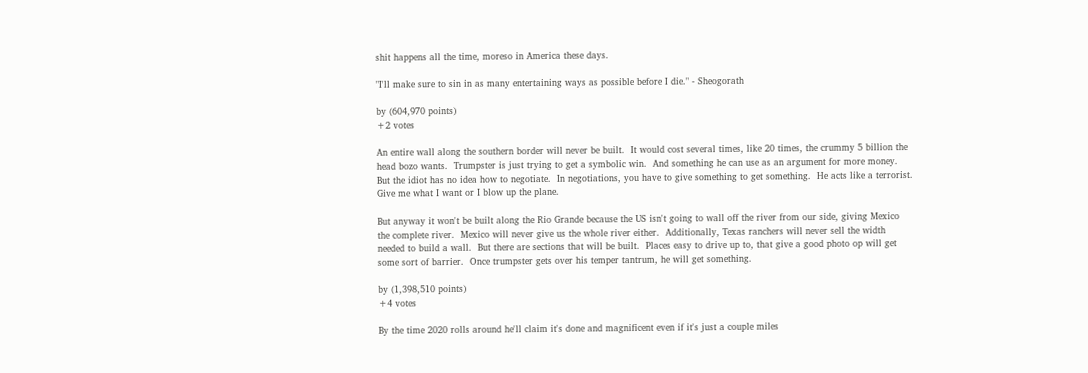shit happens all the time, moreso in America these days.

"I'll make sure to sin in as many entertaining ways as possible before I die." - Sheogorath

by (604,970 points)
+2 votes

An entire wall along the southern border will never be built.  It would cost several times, like 20 times, the crummy 5 billion the head bozo wants.  Trumpster is just trying to get a symbolic win.  And something he can use as an argument for more money.  But the idiot has no idea how to negotiate.  In negotiations, you have to give something to get something.  He acts like a terrorist.  Give me what I want or I blow up the plane.

But anyway it won't be built along the Rio Grande because the US isn't going to wall off the river from our side, giving Mexico the complete river.  Mexico will never give us the whole river either.  Additionally, Texas ranchers will never sell the width needed to build a wall.  But there are sections that will be built.  Places easy to drive up to, that give a good photo op will get some sort of barrier.  Once trumpster gets over his temper tantrum, he will get something.

by (1,398,510 points)
+4 votes

By the time 2020 rolls around he'll claim it's done and magnificent even if it's just a couple miles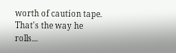worth of caution tape.  That's the way he rolls...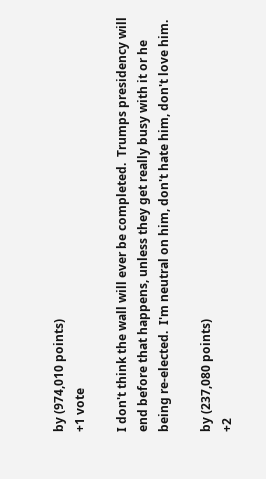by (974,010 points)
+1 vote

I don't think the wall will ever be completed.  Trumps presidency will end before that happens, unless they get really busy with it or he being re-elected.  I'm neutral on him, don't hate him, don't love him.

by (237,080 points)
+2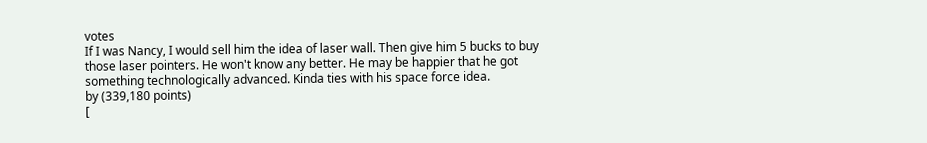votes
If I was Nancy, I would sell him the idea of laser wall. Then give him 5 bucks to buy those laser pointers. He won't know any better. He may be happier that he got something technologically advanced. Kinda ties with his space force idea.
by (339,180 points)
[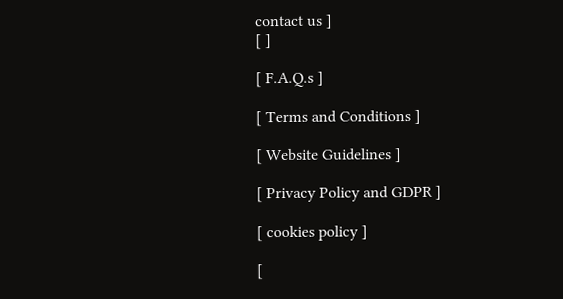contact us ]
[ ]

[ F.A.Q.s ]

[ Terms and Conditions ]

[ Website Guidelines ]

[ Privacy Policy and GDPR ]

[ cookies policy ]

[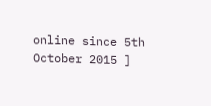online since 5th October 2015 ]